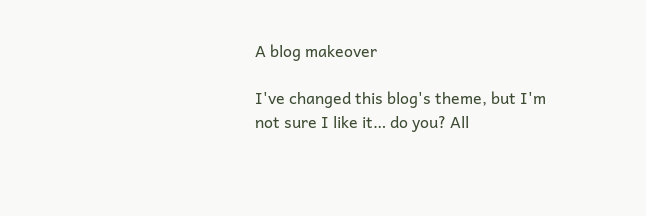A blog makeover

I've changed this blog's theme, but I'm not sure I like it… do you? All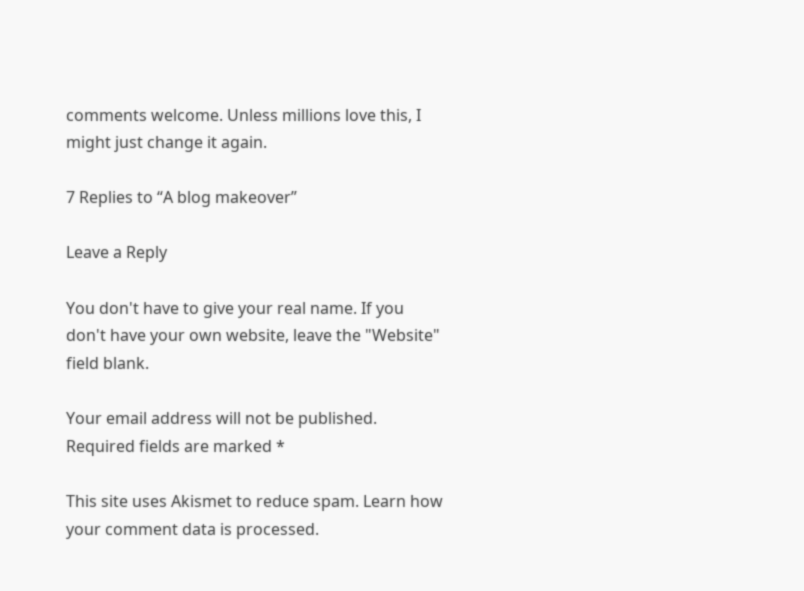comments welcome. Unless millions love this, I might just change it again.

7 Replies to “A blog makeover”

Leave a Reply

You don't have to give your real name. If you don't have your own website, leave the "Website" field blank.

Your email address will not be published. Required fields are marked *

This site uses Akismet to reduce spam. Learn how your comment data is processed.